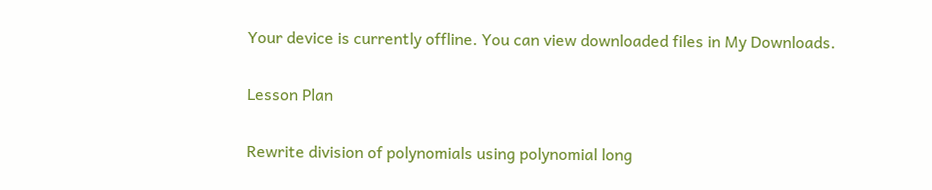Your device is currently offline. You can view downloaded files in My Downloads.

Lesson Plan

Rewrite division of polynomials using polynomial long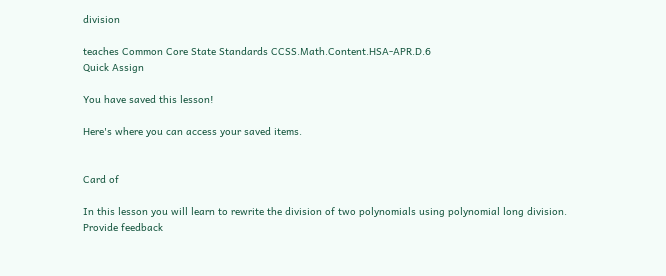division

teaches Common Core State Standards CCSS.Math.Content.HSA-APR.D.6
Quick Assign

You have saved this lesson!

Here's where you can access your saved items.


Card of

In this lesson you will learn to rewrite the division of two polynomials using polynomial long division.
Provide feedback